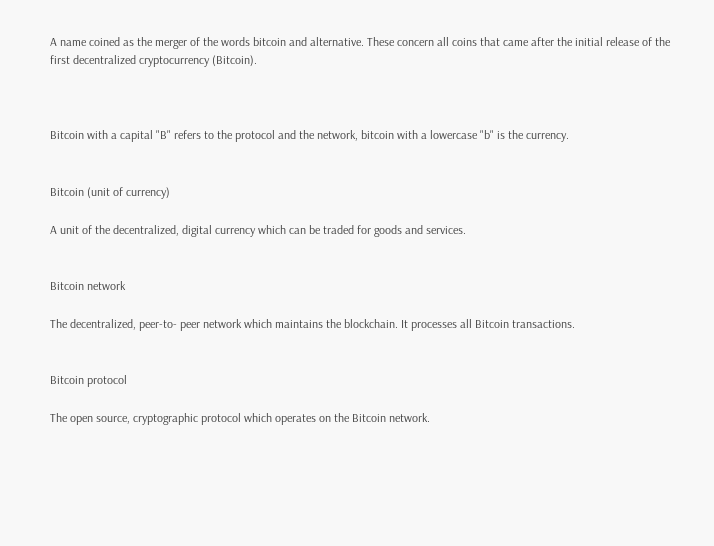A name coined as the merger of the words bitcoin and alternative. These concern all coins that came after the initial release of the first decentralized cryptocurrency (Bitcoin).



Bitcoin with a capital "B" refers to the protocol and the network, bitcoin with a lowercase "b" is the currency.


Bitcoin (unit of currency)

A unit of the decentralized, digital currency which can be traded for goods and services.


Bitcoin network

The decentralized, peer-to- peer network which maintains the blockchain. It processes all Bitcoin transactions.


Bitcoin protocol

The open source, cryptographic protocol which operates on the Bitcoin network.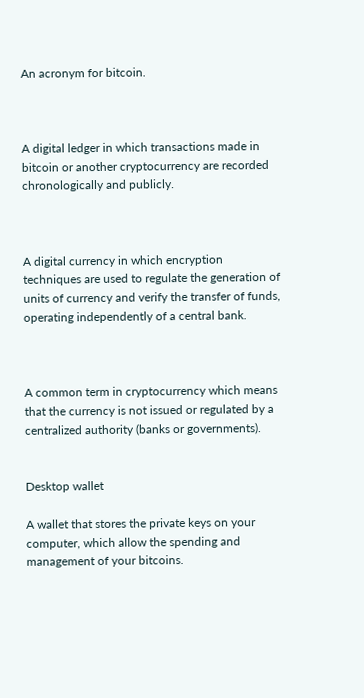An acronym for bitcoin.



A digital ledger in which transactions made in bitcoin or another cryptocurrency are recorded chronologically and publicly.



A digital currency in which encryption techniques are used to regulate the generation of units of currency and verify the transfer of funds, operating independently of a central bank.



A common term in cryptocurrency which means that the currency is not issued or regulated by a centralized authority (banks or governments).


Desktop wallet

A wallet that stores the private keys on your computer, which allow the spending and management of your bitcoins.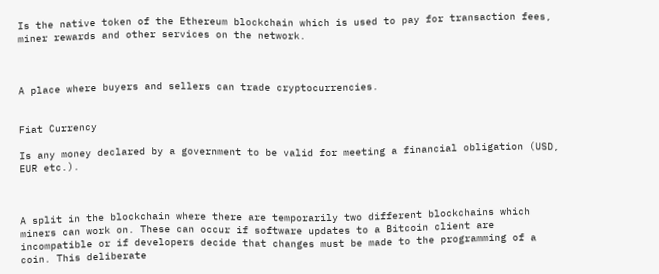Is the native token of the Ethereum blockchain which is used to pay for transaction fees, miner rewards and other services on the network.



A place where buyers and sellers can trade cryptocurrencies.


Fiat Currency

Is any money declared by a government to be valid for meeting a financial obligation (USD, EUR etc.).



A split in the blockchain where there are temporarily two different blockchains which miners can work on. These can occur if software updates to a Bitcoin client are incompatible or if developers decide that changes must be made to the programming of a coin. This deliberate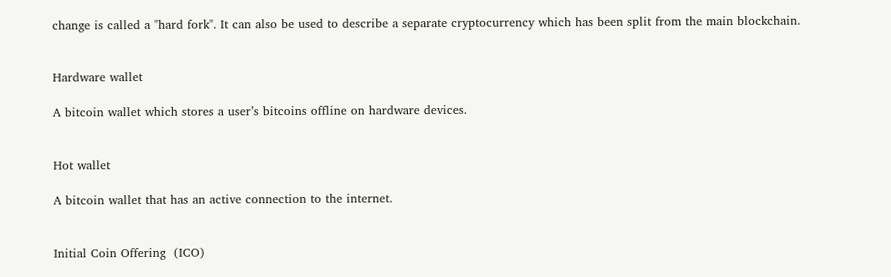change is called a "hard fork". It can also be used to describe a separate cryptocurrency which has been split from the main blockchain.


Hardware wallet

A bitcoin wallet which stores a user’s bitcoins offline on hardware devices.


Hot wallet

A bitcoin wallet that has an active connection to the internet.


Initial Coin Offering  (ICO)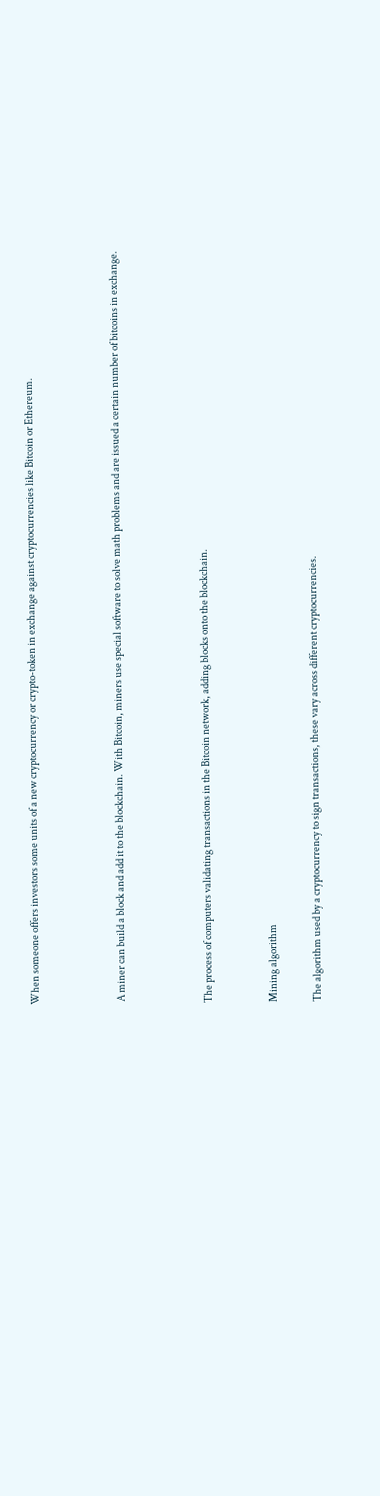When someone offers investors some units of a new cryptocurrency or crypto-token in exchange against cryptocurrencies like Bitcoin or Ethereum.



 A miner can build a block and add it to the blockchain. With Bitcoin, miners use special software to solve math problems and are issued a certain number of bitcoins in exchange.



The process of computers validating transactions in the Bitcoin network, adding blocks onto the blockchain.


Mining algorithm

The algorithm used by a cryptocurrency to sign transactions, these vary across different cryptocurrencies.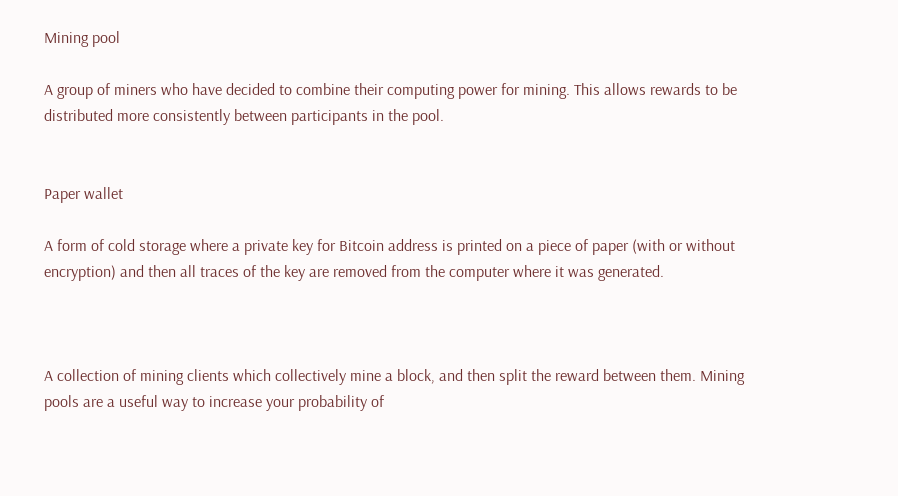Mining pool

A group of miners who have decided to combine their computing power for mining. This allows rewards to be distributed more consistently between participants in the pool.


Paper wallet

A form of cold storage where a private key for Bitcoin address is printed on a piece of paper (with or without encryption) and then all traces of the key are removed from the computer where it was generated.



A collection of mining clients which collectively mine a block, and then split the reward between them. Mining pools are a useful way to increase your probability of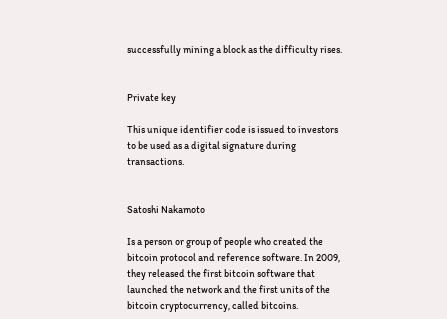successfully mining a block as the difficulty rises.


Private key

This unique identifier code is issued to investors to be used as a digital signature during transactions.


Satoshi Nakamoto

Is a person or group of people who created the bitcoin protocol and reference software. In 2009, they released the first bitcoin software that launched the network and the first units of the bitcoin cryptocurrency, called bitcoins.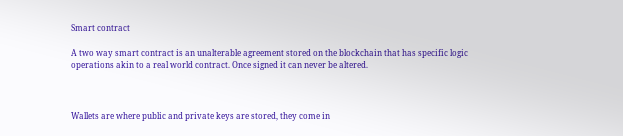Smart contract

A two way smart contract is an unalterable agreement stored on the blockchain that has specific logic operations akin to a real world contract. Once signed it can never be altered.



Wallets are where public and private keys are stored, they come in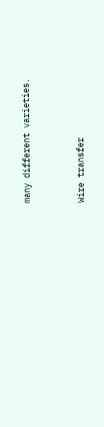many different varieties.


Wire transfer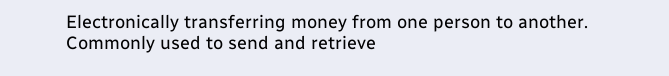Electronically transferring money from one person to another. Commonly used to send and retrieve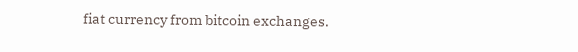fiat currency from bitcoin exchanges.